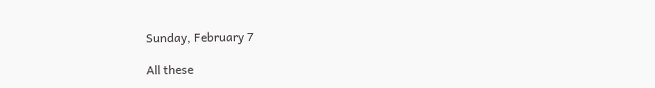Sunday, February 7

All these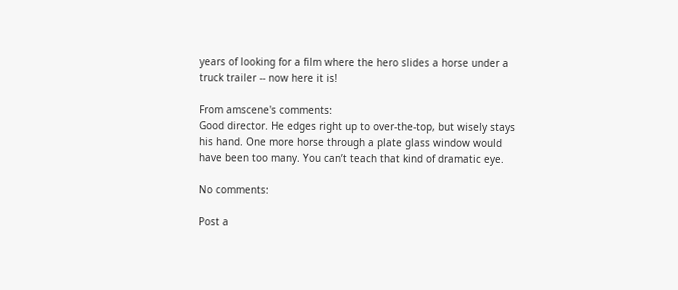years of looking for a film where the hero slides a horse under a truck trailer -- now here it is!

From amscene's comments:
Good director. He edges right up to over-the-top, but wisely stays his hand. One more horse through a plate glass window would have been too many. You can’t teach that kind of dramatic eye.

No comments:

Post a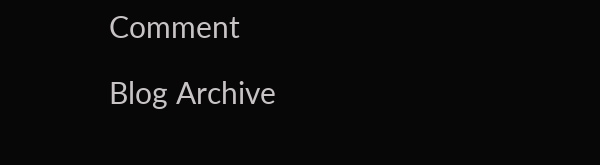Comment

Blog Archive